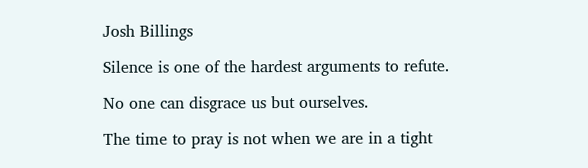Josh Billings

Silence is one of the hardest arguments to refute.

No one can disgrace us but ourselves.

The time to pray is not when we are in a tight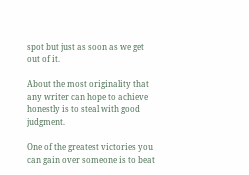spot but just as soon as we get out of it.

About the most originality that any writer can hope to achieve honestly is to steal with good judgment.

One of the greatest victories you can gain over someone is to beat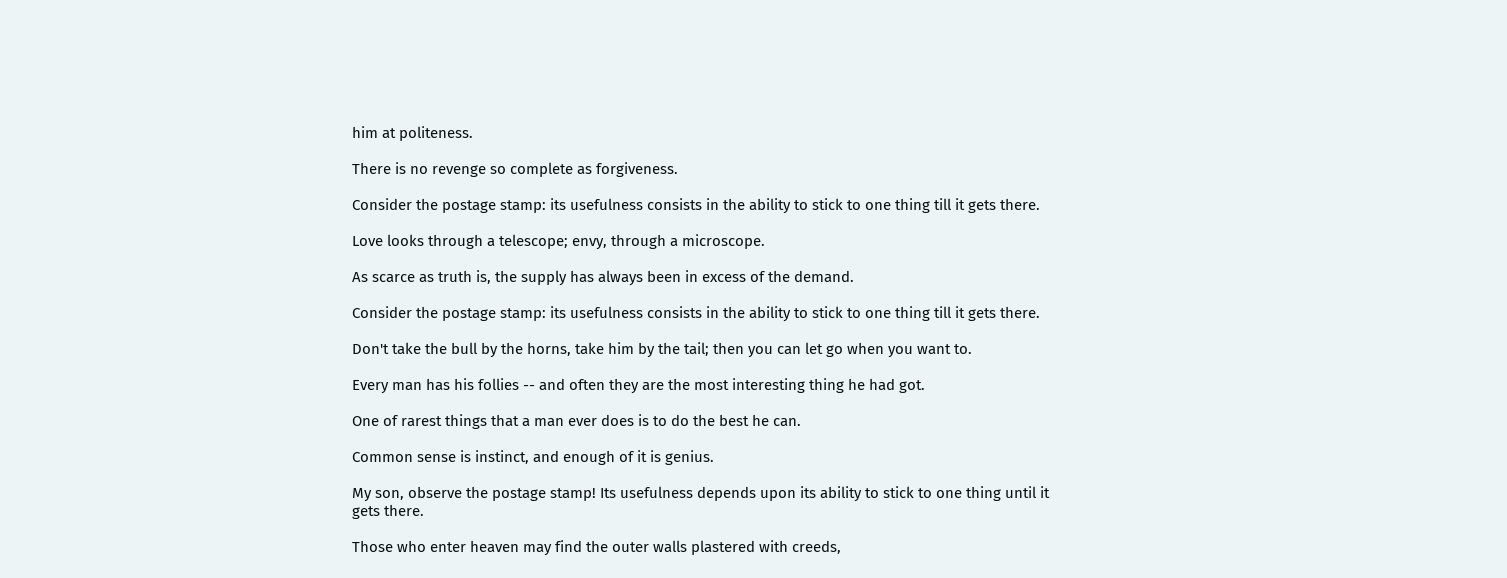him at politeness.

There is no revenge so complete as forgiveness.

Consider the postage stamp: its usefulness consists in the ability to stick to one thing till it gets there.

Love looks through a telescope; envy, through a microscope.

As scarce as truth is, the supply has always been in excess of the demand.

Consider the postage stamp: its usefulness consists in the ability to stick to one thing till it gets there.

Don't take the bull by the horns, take him by the tail; then you can let go when you want to.

Every man has his follies -- and often they are the most interesting thing he had got.

One of rarest things that a man ever does is to do the best he can.

Common sense is instinct, and enough of it is genius.

My son, observe the postage stamp! Its usefulness depends upon its ability to stick to one thing until it gets there.

Those who enter heaven may find the outer walls plastered with creeds,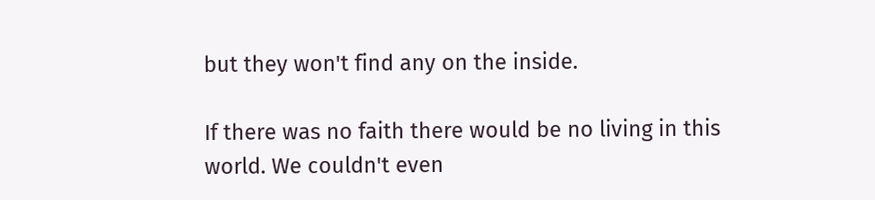but they won't find any on the inside.

If there was no faith there would be no living in this world. We couldn't even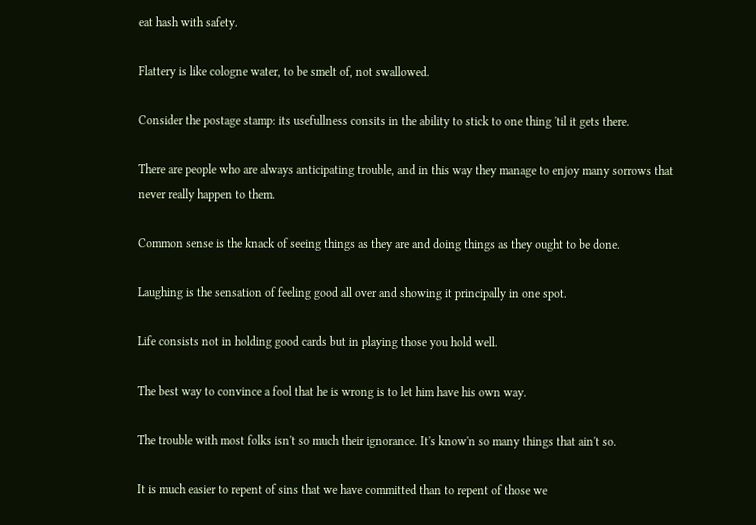eat hash with safety.

Flattery is like cologne water, to be smelt of, not swallowed.

Consider the postage stamp: its usefullness consits in the ability to stick to one thing 'til it gets there.

There are people who are always anticipating trouble, and in this way they manage to enjoy many sorrows that never really happen to them.

Common sense is the knack of seeing things as they are and doing things as they ought to be done.

Laughing is the sensation of feeling good all over and showing it principally in one spot.

Life consists not in holding good cards but in playing those you hold well.

The best way to convince a fool that he is wrong is to let him have his own way.

The trouble with most folks isn't so much their ignorance. It's know'n so many things that ain't so.

It is much easier to repent of sins that we have committed than to repent of those we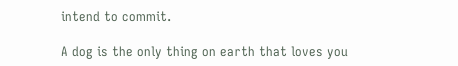intend to commit.

A dog is the only thing on earth that loves you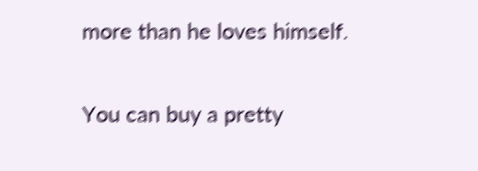more than he loves himself.

You can buy a pretty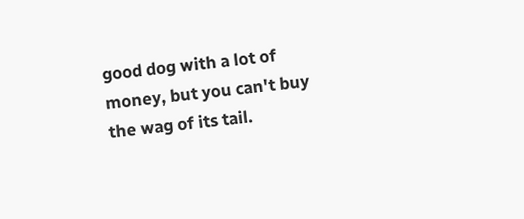good dog with a lot of money, but you can't buy the wag of its tail.